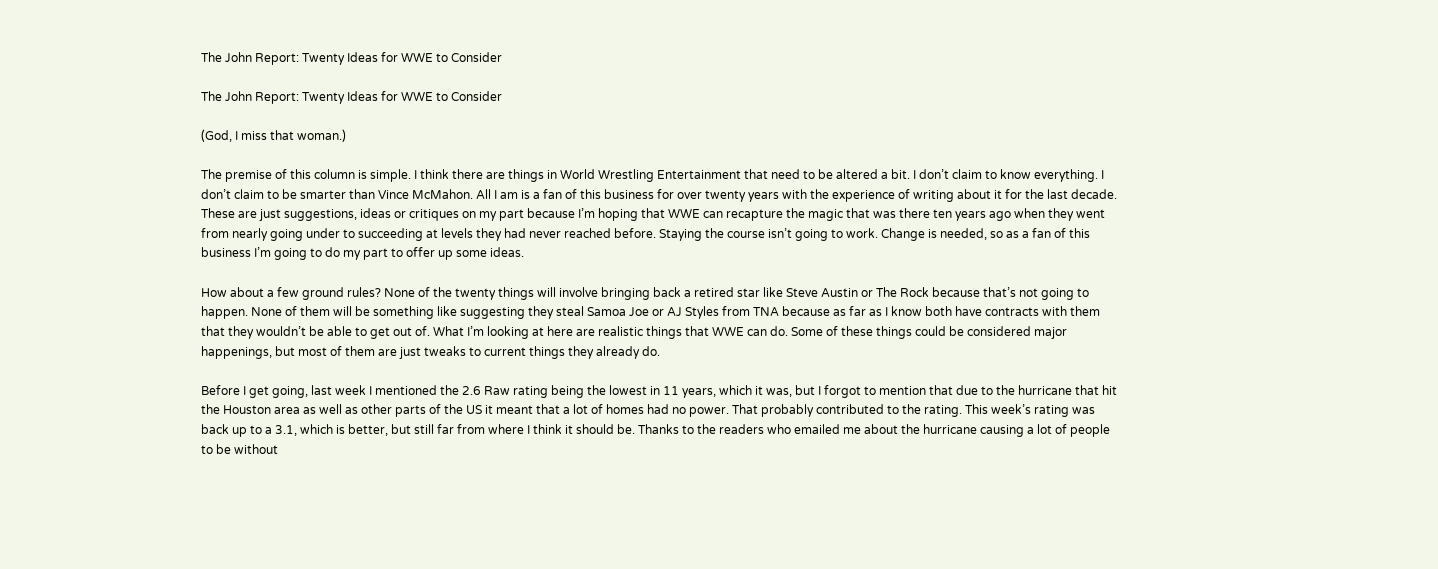The John Report: Twenty Ideas for WWE to Consider

The John Report: Twenty Ideas for WWE to Consider

(God, I miss that woman.)

The premise of this column is simple. I think there are things in World Wrestling Entertainment that need to be altered a bit. I don’t claim to know everything. I don’t claim to be smarter than Vince McMahon. All I am is a fan of this business for over twenty years with the experience of writing about it for the last decade. These are just suggestions, ideas or critiques on my part because I’m hoping that WWE can recapture the magic that was there ten years ago when they went from nearly going under to succeeding at levels they had never reached before. Staying the course isn’t going to work. Change is needed, so as a fan of this business I’m going to do my part to offer up some ideas.

How about a few ground rules? None of the twenty things will involve bringing back a retired star like Steve Austin or The Rock because that’s not going to happen. None of them will be something like suggesting they steal Samoa Joe or AJ Styles from TNA because as far as I know both have contracts with them that they wouldn’t be able to get out of. What I’m looking at here are realistic things that WWE can do. Some of these things could be considered major happenings, but most of them are just tweaks to current things they already do.

Before I get going, last week I mentioned the 2.6 Raw rating being the lowest in 11 years, which it was, but I forgot to mention that due to the hurricane that hit the Houston area as well as other parts of the US it meant that a lot of homes had no power. That probably contributed to the rating. This week’s rating was back up to a 3.1, which is better, but still far from where I think it should be. Thanks to the readers who emailed me about the hurricane causing a lot of people to be without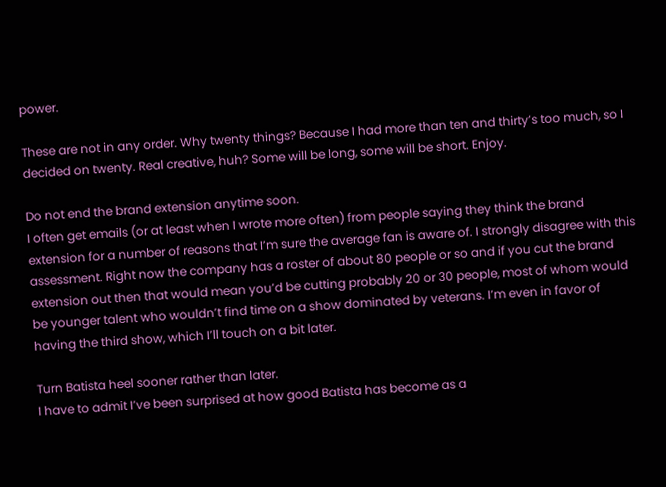power.

These are not in any order. Why twenty things? Because I had more than ten and thirty’s too much, so I decided on twenty. Real creative, huh? Some will be long, some will be short. Enjoy.

Do not end the brand extension anytime soon.
I often get emails (or at least when I wrote more often) from people saying they think the brand extension for a number of reasons that I’m sure the average fan is aware of. I strongly disagree with this assessment. Right now the company has a roster of about 80 people or so and if you cut the brand extension out then that would mean you’d be cutting probably 20 or 30 people, most of whom would be younger talent who wouldn’t find time on a show dominated by veterans. I’m even in favor of having the third show, which I’ll touch on a bit later.

Turn Batista heel sooner rather than later.
I have to admit I’ve been surprised at how good Batista has become as a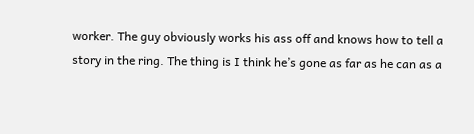worker. The guy obviously works his ass off and knows how to tell a story in the ring. The thing is I think he’s gone as far as he can as a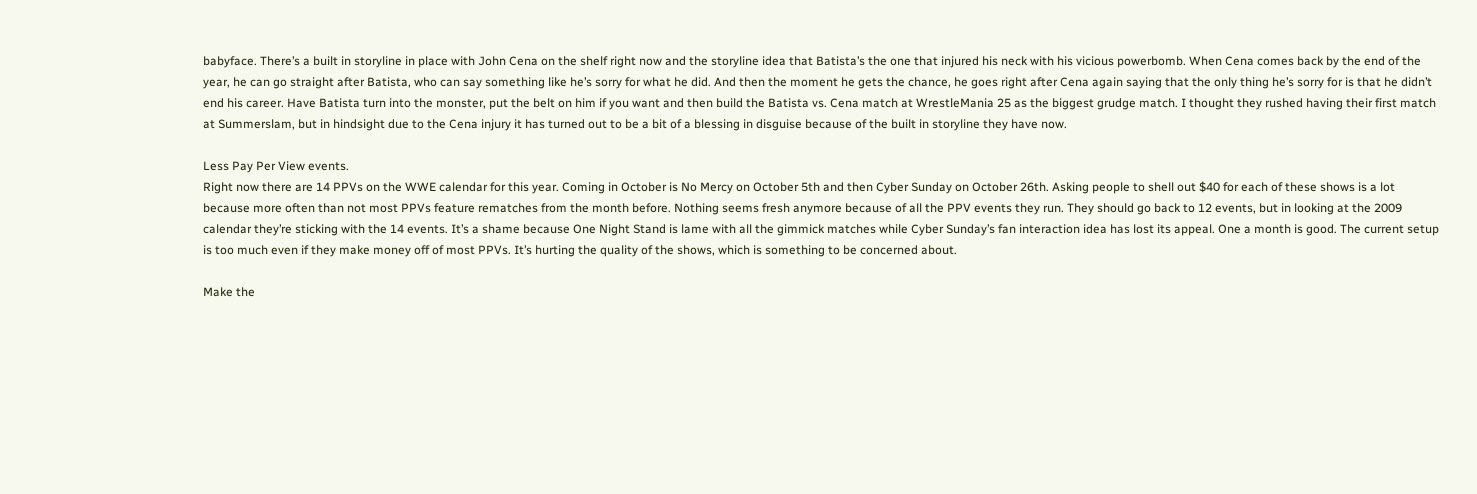babyface. There’s a built in storyline in place with John Cena on the shelf right now and the storyline idea that Batista’s the one that injured his neck with his vicious powerbomb. When Cena comes back by the end of the year, he can go straight after Batista, who can say something like he’s sorry for what he did. And then the moment he gets the chance, he goes right after Cena again saying that the only thing he’s sorry for is that he didn’t end his career. Have Batista turn into the monster, put the belt on him if you want and then build the Batista vs. Cena match at WrestleMania 25 as the biggest grudge match. I thought they rushed having their first match at Summerslam, but in hindsight due to the Cena injury it has turned out to be a bit of a blessing in disguise because of the built in storyline they have now.

Less Pay Per View events.
Right now there are 14 PPVs on the WWE calendar for this year. Coming in October is No Mercy on October 5th and then Cyber Sunday on October 26th. Asking people to shell out $40 for each of these shows is a lot because more often than not most PPVs feature rematches from the month before. Nothing seems fresh anymore because of all the PPV events they run. They should go back to 12 events, but in looking at the 2009 calendar they’re sticking with the 14 events. It’s a shame because One Night Stand is lame with all the gimmick matches while Cyber Sunday’s fan interaction idea has lost its appeal. One a month is good. The current setup is too much even if they make money off of most PPVs. It’s hurting the quality of the shows, which is something to be concerned about.

Make the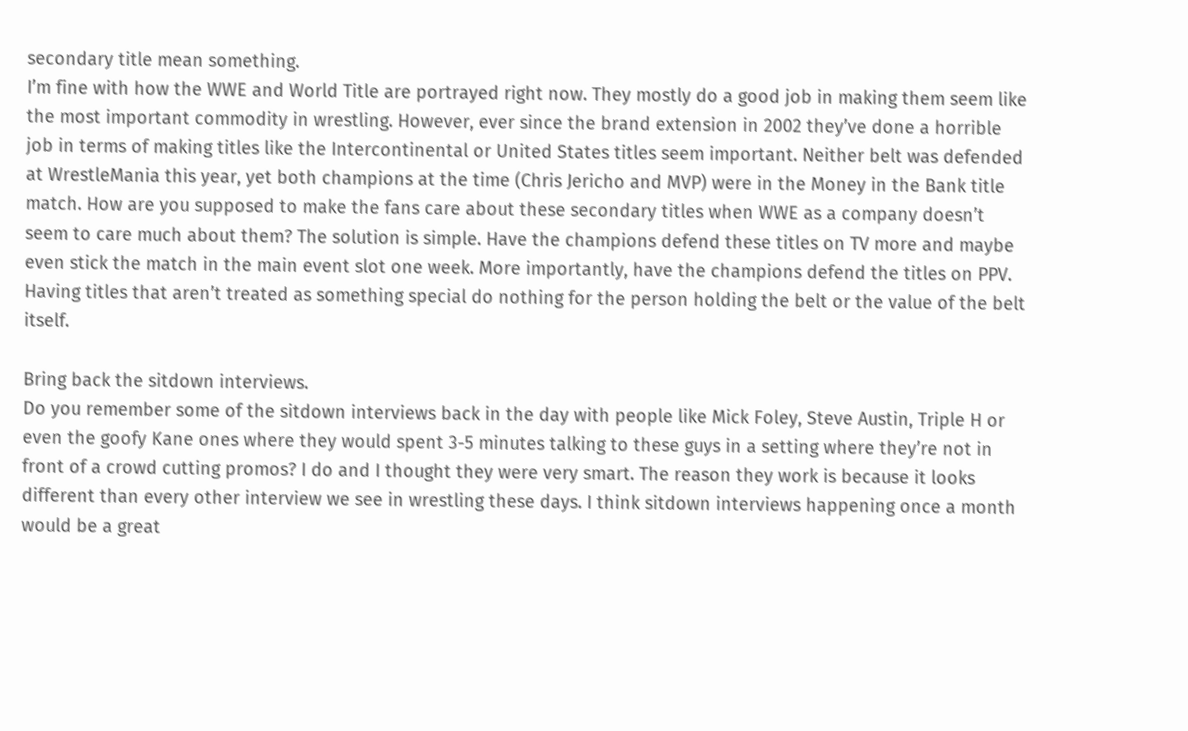secondary title mean something.
I’m fine with how the WWE and World Title are portrayed right now. They mostly do a good job in making them seem like the most important commodity in wrestling. However, ever since the brand extension in 2002 they’ve done a horrible job in terms of making titles like the Intercontinental or United States titles seem important. Neither belt was defended at WrestleMania this year, yet both champions at the time (Chris Jericho and MVP) were in the Money in the Bank title match. How are you supposed to make the fans care about these secondary titles when WWE as a company doesn’t seem to care much about them? The solution is simple. Have the champions defend these titles on TV more and maybe even stick the match in the main event slot one week. More importantly, have the champions defend the titles on PPV. Having titles that aren’t treated as something special do nothing for the person holding the belt or the value of the belt itself.

Bring back the sitdown interviews.
Do you remember some of the sitdown interviews back in the day with people like Mick Foley, Steve Austin, Triple H or even the goofy Kane ones where they would spent 3-5 minutes talking to these guys in a setting where they’re not in front of a crowd cutting promos? I do and I thought they were very smart. The reason they work is because it looks different than every other interview we see in wrestling these days. I think sitdown interviews happening once a month would be a great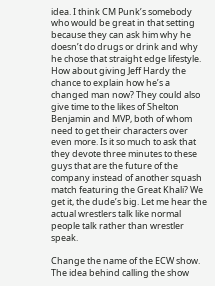idea. I think CM Punk’s somebody who would be great in that setting because they can ask him why he doesn’t do drugs or drink and why he chose that straight edge lifestyle. How about giving Jeff Hardy the chance to explain how he’s a changed man now? They could also give time to the likes of Shelton Benjamin and MVP, both of whom need to get their characters over even more. Is it so much to ask that they devote three minutes to these guys that are the future of the company instead of another squash match featuring the Great Khali? We get it, the dude’s big. Let me hear the actual wrestlers talk like normal people talk rather than wrestler speak.

Change the name of the ECW show.
The idea behind calling the show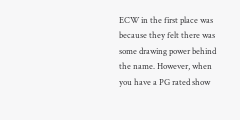ECW in the first place was because they felt there was some drawing power behind the name. However, when you have a PG rated show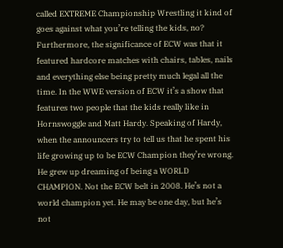called EXTREME Championship Wrestling it kind of goes against what you’re telling the kids, no? Furthermore, the significance of ECW was that it featured hardcore matches with chairs, tables, nails and everything else being pretty much legal all the time. In the WWE version of ECW it’s a show that features two people that the kids really like in Hornswoggle and Matt Hardy. Speaking of Hardy, when the announcers try to tell us that he spent his life growing up to be ECW Champion they’re wrong. He grew up dreaming of being a WORLD CHAMPION. Not the ECW belt in 2008. He’s not a world champion yet. He may be one day, but he’s not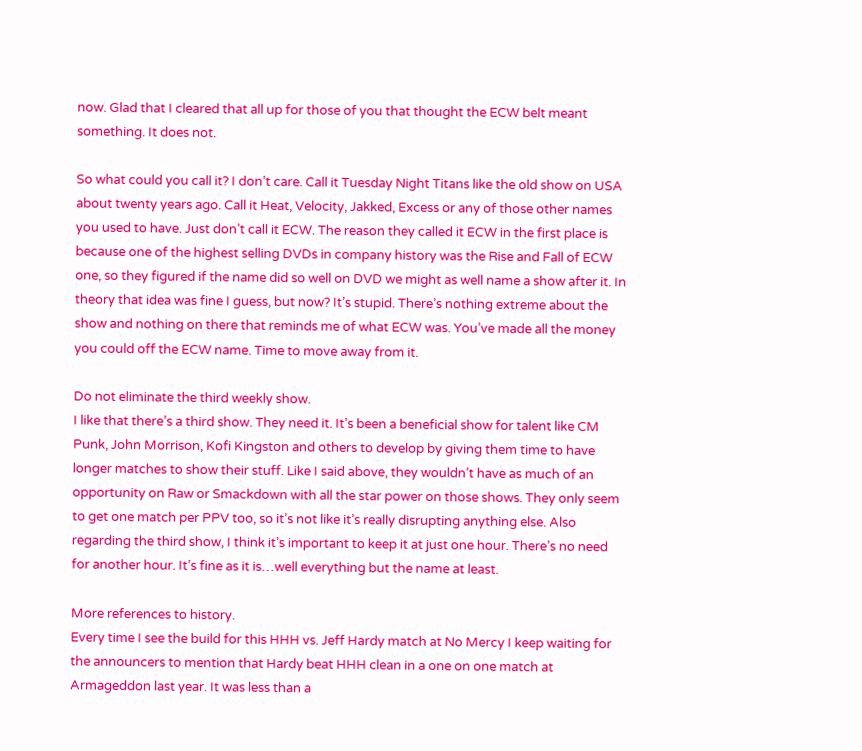now. Glad that I cleared that all up for those of you that thought the ECW belt meant something. It does not.

So what could you call it? I don’t care. Call it Tuesday Night Titans like the old show on USA about twenty years ago. Call it Heat, Velocity, Jakked, Excess or any of those other names you used to have. Just don’t call it ECW. The reason they called it ECW in the first place is because one of the highest selling DVDs in company history was the Rise and Fall of ECW one, so they figured if the name did so well on DVD we might as well name a show after it. In theory that idea was fine I guess, but now? It’s stupid. There’s nothing extreme about the show and nothing on there that reminds me of what ECW was. You’ve made all the money you could off the ECW name. Time to move away from it.

Do not eliminate the third weekly show.
I like that there’s a third show. They need it. It’s been a beneficial show for talent like CM Punk, John Morrison, Kofi Kingston and others to develop by giving them time to have longer matches to show their stuff. Like I said above, they wouldn’t have as much of an opportunity on Raw or Smackdown with all the star power on those shows. They only seem to get one match per PPV too, so it’s not like it’s really disrupting anything else. Also regarding the third show, I think it’s important to keep it at just one hour. There’s no need for another hour. It’s fine as it is…well everything but the name at least.

More references to history.
Every time I see the build for this HHH vs. Jeff Hardy match at No Mercy I keep waiting for the announcers to mention that Hardy beat HHH clean in a one on one match at Armageddon last year. It was less than a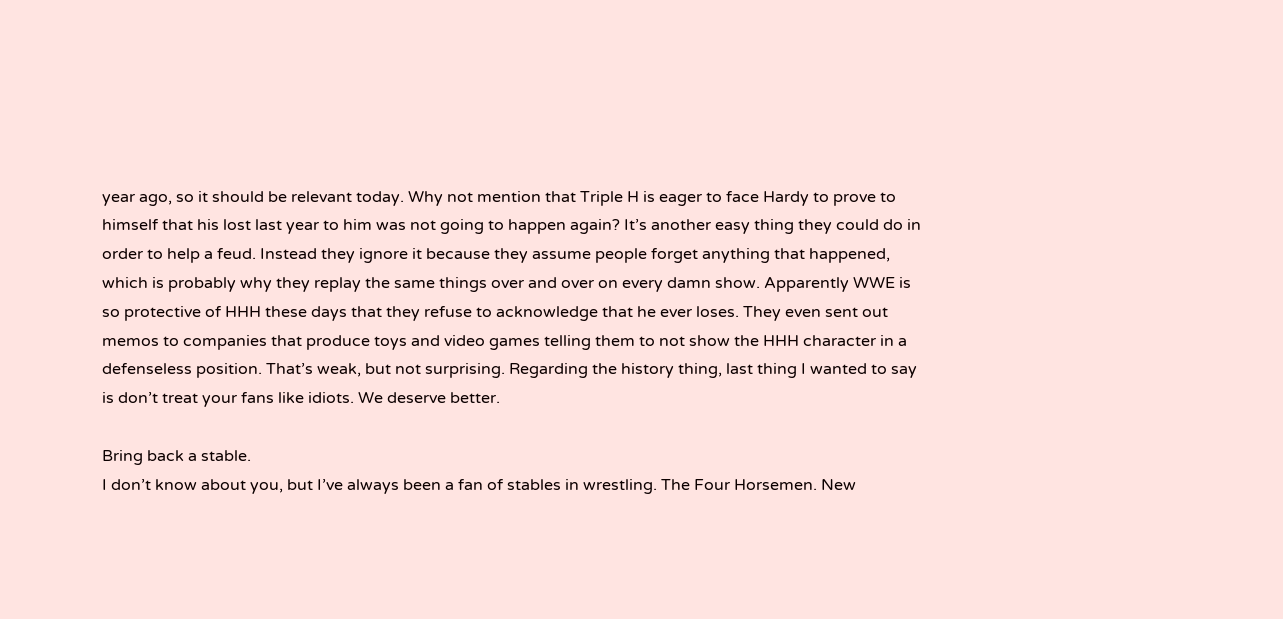year ago, so it should be relevant today. Why not mention that Triple H is eager to face Hardy to prove to himself that his lost last year to him was not going to happen again? It’s another easy thing they could do in order to help a feud. Instead they ignore it because they assume people forget anything that happened, which is probably why they replay the same things over and over on every damn show. Apparently WWE is so protective of HHH these days that they refuse to acknowledge that he ever loses. They even sent out memos to companies that produce toys and video games telling them to not show the HHH character in a defenseless position. That’s weak, but not surprising. Regarding the history thing, last thing I wanted to say is don’t treat your fans like idiots. We deserve better.

Bring back a stable.
I don’t know about you, but I’ve always been a fan of stables in wrestling. The Four Horsemen. New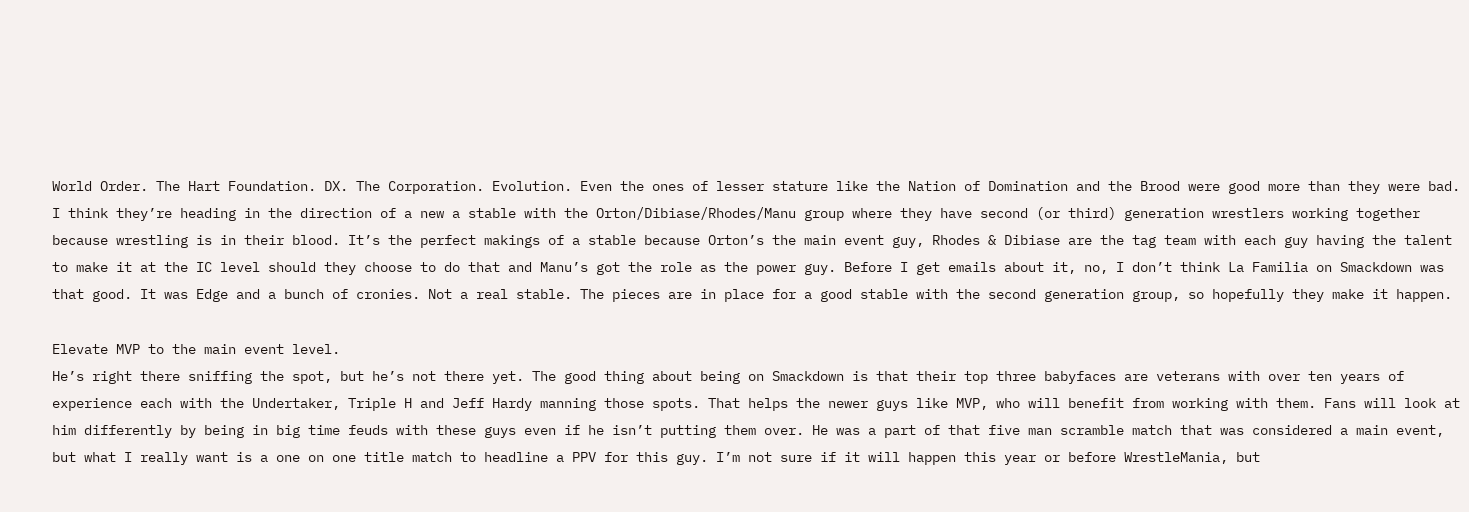World Order. The Hart Foundation. DX. The Corporation. Evolution. Even the ones of lesser stature like the Nation of Domination and the Brood were good more than they were bad. I think they’re heading in the direction of a new a stable with the Orton/Dibiase/Rhodes/Manu group where they have second (or third) generation wrestlers working together because wrestling is in their blood. It’s the perfect makings of a stable because Orton’s the main event guy, Rhodes & Dibiase are the tag team with each guy having the talent to make it at the IC level should they choose to do that and Manu’s got the role as the power guy. Before I get emails about it, no, I don’t think La Familia on Smackdown was that good. It was Edge and a bunch of cronies. Not a real stable. The pieces are in place for a good stable with the second generation group, so hopefully they make it happen.

Elevate MVP to the main event level.
He’s right there sniffing the spot, but he’s not there yet. The good thing about being on Smackdown is that their top three babyfaces are veterans with over ten years of experience each with the Undertaker, Triple H and Jeff Hardy manning those spots. That helps the newer guys like MVP, who will benefit from working with them. Fans will look at him differently by being in big time feuds with these guys even if he isn’t putting them over. He was a part of that five man scramble match that was considered a main event, but what I really want is a one on one title match to headline a PPV for this guy. I’m not sure if it will happen this year or before WrestleMania, but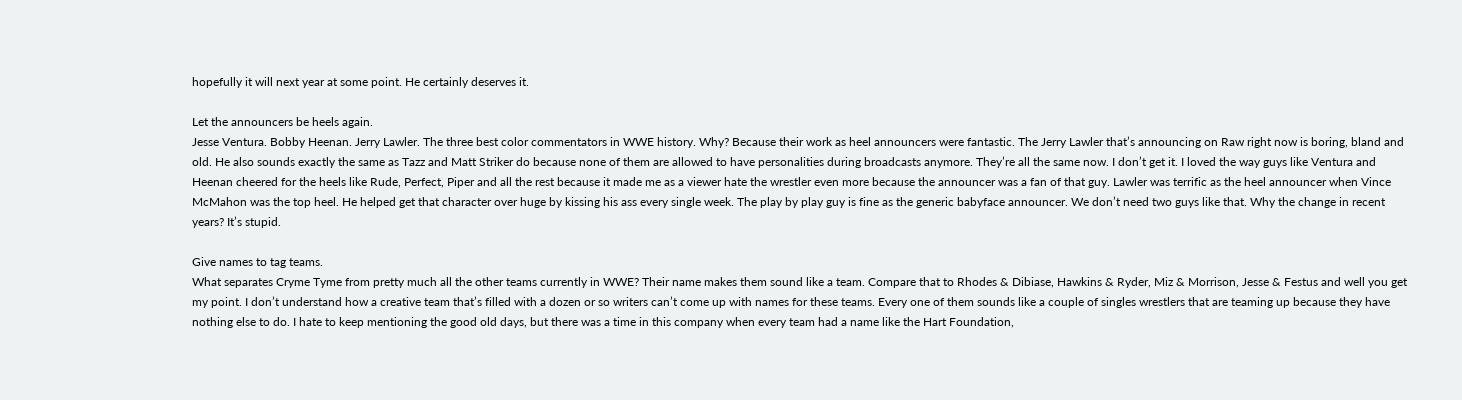hopefully it will next year at some point. He certainly deserves it.

Let the announcers be heels again.
Jesse Ventura. Bobby Heenan. Jerry Lawler. The three best color commentators in WWE history. Why? Because their work as heel announcers were fantastic. The Jerry Lawler that’s announcing on Raw right now is boring, bland and old. He also sounds exactly the same as Tazz and Matt Striker do because none of them are allowed to have personalities during broadcasts anymore. They’re all the same now. I don’t get it. I loved the way guys like Ventura and Heenan cheered for the heels like Rude, Perfect, Piper and all the rest because it made me as a viewer hate the wrestler even more because the announcer was a fan of that guy. Lawler was terrific as the heel announcer when Vince McMahon was the top heel. He helped get that character over huge by kissing his ass every single week. The play by play guy is fine as the generic babyface announcer. We don’t need two guys like that. Why the change in recent years? It’s stupid.

Give names to tag teams.
What separates Cryme Tyme from pretty much all the other teams currently in WWE? Their name makes them sound like a team. Compare that to Rhodes & Dibiase, Hawkins & Ryder, Miz & Morrison, Jesse & Festus and well you get my point. I don’t understand how a creative team that’s filled with a dozen or so writers can’t come up with names for these teams. Every one of them sounds like a couple of singles wrestlers that are teaming up because they have nothing else to do. I hate to keep mentioning the good old days, but there was a time in this company when every team had a name like the Hart Foundation,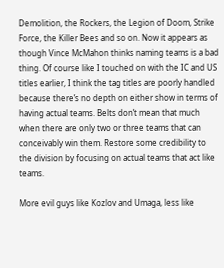Demolition, the Rockers, the Legion of Doom, Strike Force, the Killer Bees and so on. Now it appears as though Vince McMahon thinks naming teams is a bad thing. Of course like I touched on with the IC and US titles earlier, I think the tag titles are poorly handled because there’s no depth on either show in terms of having actual teams. Belts don’t mean that much when there are only two or three teams that can conceivably win them. Restore some credibility to the division by focusing on actual teams that act like teams.

More evil guys like Kozlov and Umaga, less like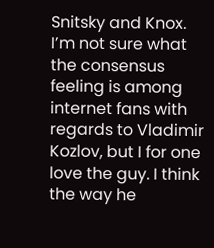Snitsky and Knox.
I’m not sure what the consensus feeling is among internet fans with regards to Vladimir Kozlov, but I for one love the guy. I think the way he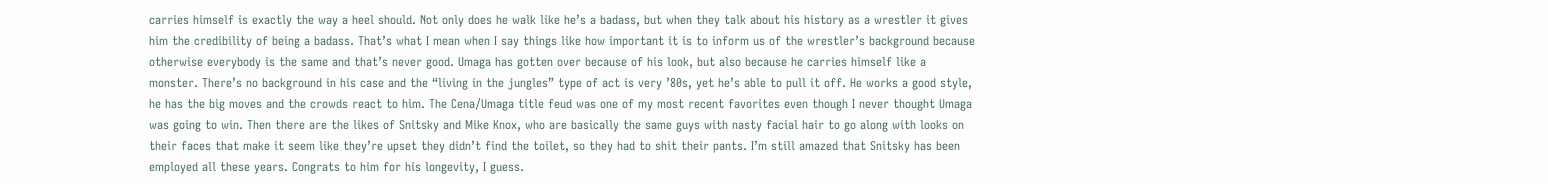carries himself is exactly the way a heel should. Not only does he walk like he’s a badass, but when they talk about his history as a wrestler it gives him the credibility of being a badass. That’s what I mean when I say things like how important it is to inform us of the wrestler’s background because otherwise everybody is the same and that’s never good. Umaga has gotten over because of his look, but also because he carries himself like a monster. There’s no background in his case and the “living in the jungles” type of act is very ’80s, yet he’s able to pull it off. He works a good style, he has the big moves and the crowds react to him. The Cena/Umaga title feud was one of my most recent favorites even though I never thought Umaga was going to win. Then there are the likes of Snitsky and Mike Knox, who are basically the same guys with nasty facial hair to go along with looks on their faces that make it seem like they’re upset they didn’t find the toilet, so they had to shit their pants. I’m still amazed that Snitsky has been employed all these years. Congrats to him for his longevity, I guess.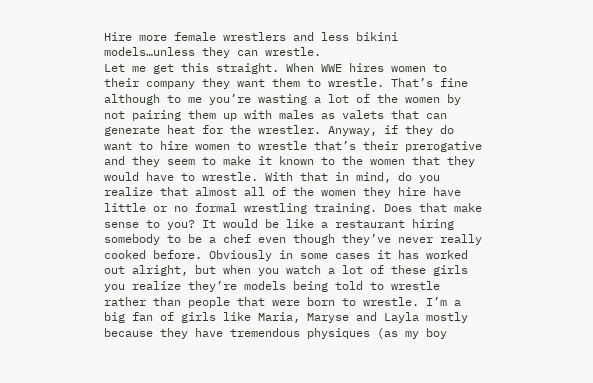Hire more female wrestlers and less bikini models…unless they can wrestle.
Let me get this straight. When WWE hires women to their company they want them to wrestle. That’s fine although to me you’re wasting a lot of the women by not pairing them up with males as valets that can generate heat for the wrestler. Anyway, if they do want to hire women to wrestle that’s their prerogative and they seem to make it known to the women that they would have to wrestle. With that in mind, do you realize that almost all of the women they hire have little or no formal wrestling training. Does that make sense to you? It would be like a restaurant hiring somebody to be a chef even though they’ve never really cooked before. Obviously in some cases it has worked out alright, but when you watch a lot of these girls you realize they’re models being told to wrestle rather than people that were born to wrestle. I’m a big fan of girls like Maria, Maryse and Layla mostly because they have tremendous physiques (as my boy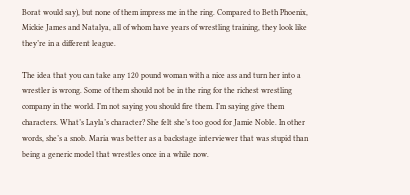Borat would say), but none of them impress me in the ring. Compared to Beth Phoenix, Mickie James and Natalya, all of whom have years of wrestling training, they look like they’re in a different league.

The idea that you can take any 120 pound woman with a nice ass and turn her into a wrestler is wrong. Some of them should not be in the ring for the richest wrestling company in the world. I’m not saying you should fire them. I’m saying give them characters. What’s Layla’s character? She felt she’s too good for Jamie Noble. In other words, she’s a snob. Maria was better as a backstage interviewer that was stupid than being a generic model that wrestles once in a while now.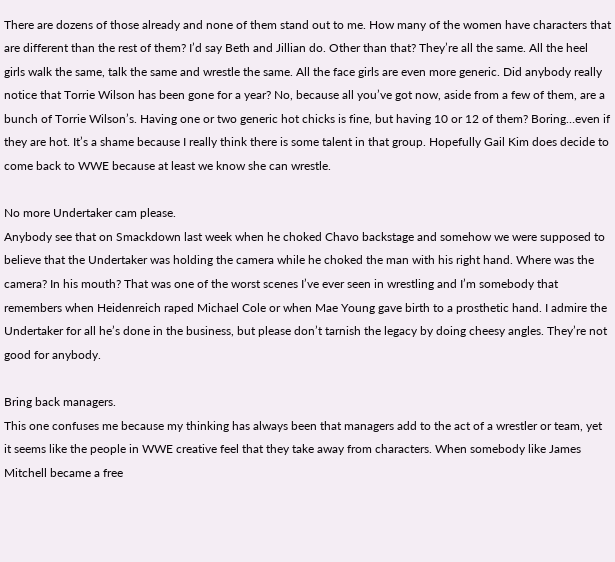There are dozens of those already and none of them stand out to me. How many of the women have characters that are different than the rest of them? I’d say Beth and Jillian do. Other than that? They’re all the same. All the heel girls walk the same, talk the same and wrestle the same. All the face girls are even more generic. Did anybody really notice that Torrie Wilson has been gone for a year? No, because all you’ve got now, aside from a few of them, are a bunch of Torrie Wilson’s. Having one or two generic hot chicks is fine, but having 10 or 12 of them? Boring…even if they are hot. It’s a shame because I really think there is some talent in that group. Hopefully Gail Kim does decide to come back to WWE because at least we know she can wrestle.

No more Undertaker cam please.
Anybody see that on Smackdown last week when he choked Chavo backstage and somehow we were supposed to believe that the Undertaker was holding the camera while he choked the man with his right hand. Where was the camera? In his mouth? That was one of the worst scenes I’ve ever seen in wrestling and I’m somebody that remembers when Heidenreich raped Michael Cole or when Mae Young gave birth to a prosthetic hand. I admire the Undertaker for all he’s done in the business, but please don’t tarnish the legacy by doing cheesy angles. They’re not good for anybody.

Bring back managers.
This one confuses me because my thinking has always been that managers add to the act of a wrestler or team, yet it seems like the people in WWE creative feel that they take away from characters. When somebody like James Mitchell became a free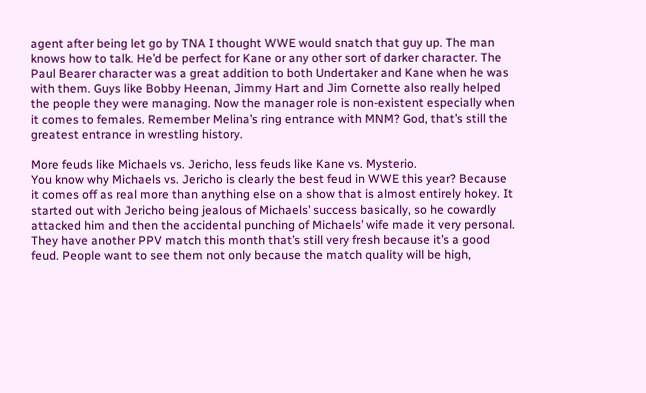agent after being let go by TNA I thought WWE would snatch that guy up. The man knows how to talk. He’d be perfect for Kane or any other sort of darker character. The Paul Bearer character was a great addition to both Undertaker and Kane when he was with them. Guys like Bobby Heenan, Jimmy Hart and Jim Cornette also really helped the people they were managing. Now the manager role is non-existent especially when it comes to females. Remember Melina’s ring entrance with MNM? God, that’s still the greatest entrance in wrestling history.

More feuds like Michaels vs. Jericho, less feuds like Kane vs. Mysterio.
You know why Michaels vs. Jericho is clearly the best feud in WWE this year? Because it comes off as real more than anything else on a show that is almost entirely hokey. It started out with Jericho being jealous of Michaels’ success basically, so he cowardly attacked him and then the accidental punching of Michaels’ wife made it very personal. They have another PPV match this month that’s still very fresh because it’s a good feud. People want to see them not only because the match quality will be high,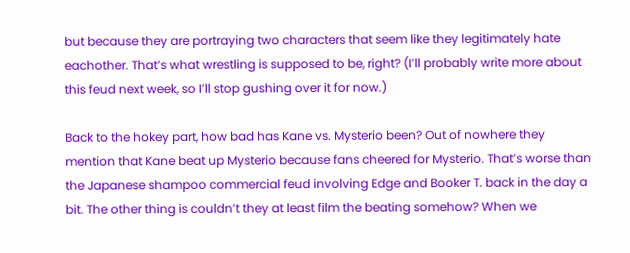but because they are portraying two characters that seem like they legitimately hate eachother. That’s what wrestling is supposed to be, right? (I’ll probably write more about this feud next week, so I’ll stop gushing over it for now.)

Back to the hokey part, how bad has Kane vs. Mysterio been? Out of nowhere they mention that Kane beat up Mysterio because fans cheered for Mysterio. That’s worse than the Japanese shampoo commercial feud involving Edge and Booker T. back in the day a bit. The other thing is couldn’t they at least film the beating somehow? When we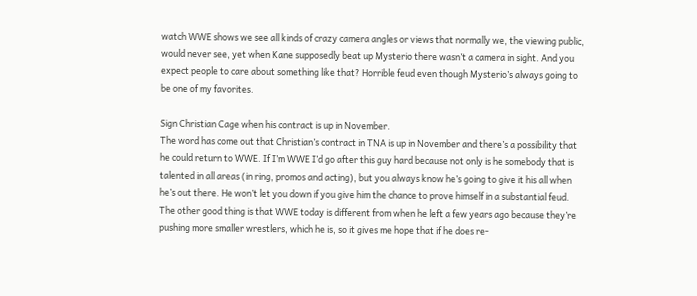watch WWE shows we see all kinds of crazy camera angles or views that normally we, the viewing public, would never see, yet when Kane supposedly beat up Mysterio there wasn’t a camera in sight. And you expect people to care about something like that? Horrible feud even though Mysterio’s always going to be one of my favorites.

Sign Christian Cage when his contract is up in November.
The word has come out that Christian’s contract in TNA is up in November and there’s a possibility that he could return to WWE. If I’m WWE I’d go after this guy hard because not only is he somebody that is talented in all areas (in ring, promos and acting), but you always know he’s going to give it his all when he’s out there. He won’t let you down if you give him the chance to prove himself in a substantial feud. The other good thing is that WWE today is different from when he left a few years ago because they’re pushing more smaller wrestlers, which he is, so it gives me hope that if he does re-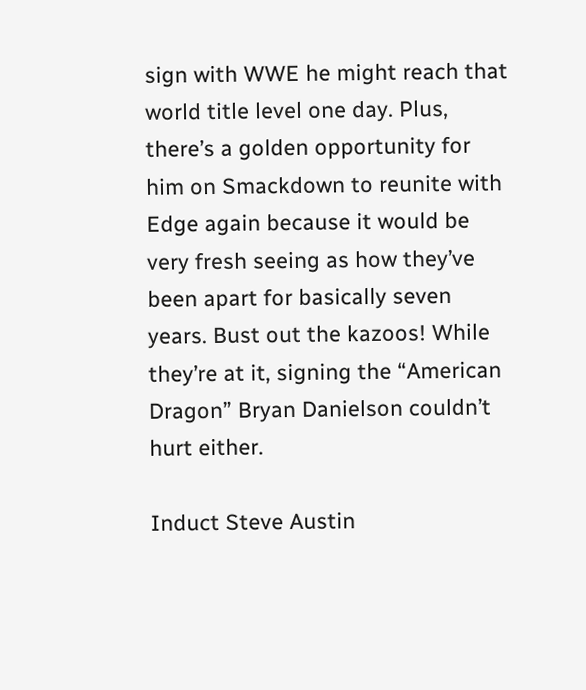sign with WWE he might reach that world title level one day. Plus, there’s a golden opportunity for him on Smackdown to reunite with Edge again because it would be very fresh seeing as how they’ve been apart for basically seven years. Bust out the kazoos! While they’re at it, signing the “American Dragon” Bryan Danielson couldn’t hurt either.

Induct Steve Austin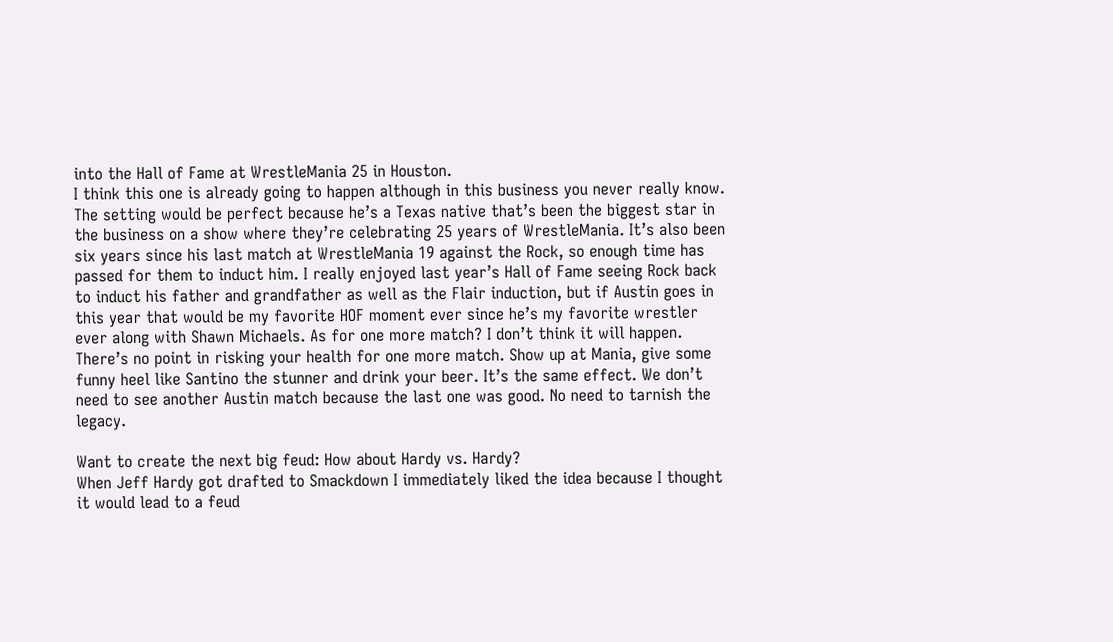into the Hall of Fame at WrestleMania 25 in Houston.
I think this one is already going to happen although in this business you never really know. The setting would be perfect because he’s a Texas native that’s been the biggest star in the business on a show where they’re celebrating 25 years of WrestleMania. It’s also been six years since his last match at WrestleMania 19 against the Rock, so enough time has passed for them to induct him. I really enjoyed last year’s Hall of Fame seeing Rock back to induct his father and grandfather as well as the Flair induction, but if Austin goes in this year that would be my favorite HOF moment ever since he’s my favorite wrestler ever along with Shawn Michaels. As for one more match? I don’t think it will happen. There’s no point in risking your health for one more match. Show up at Mania, give some funny heel like Santino the stunner and drink your beer. It’s the same effect. We don’t need to see another Austin match because the last one was good. No need to tarnish the legacy.

Want to create the next big feud: How about Hardy vs. Hardy?
When Jeff Hardy got drafted to Smackdown I immediately liked the idea because I thought it would lead to a feud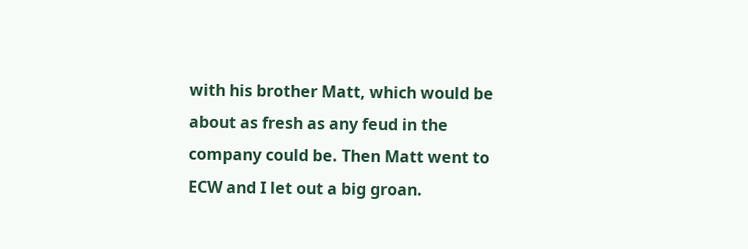with his brother Matt, which would be about as fresh as any feud in the company could be. Then Matt went to ECW and I let out a big groan.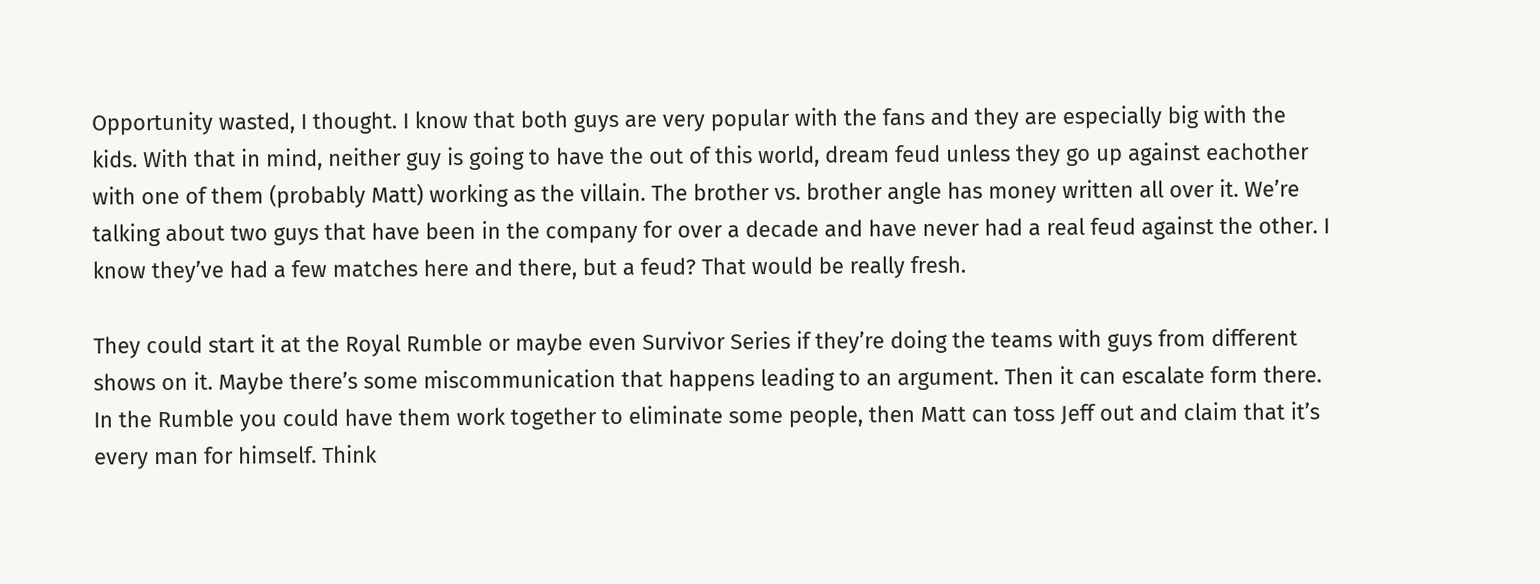Opportunity wasted, I thought. I know that both guys are very popular with the fans and they are especially big with the kids. With that in mind, neither guy is going to have the out of this world, dream feud unless they go up against eachother with one of them (probably Matt) working as the villain. The brother vs. brother angle has money written all over it. We’re talking about two guys that have been in the company for over a decade and have never had a real feud against the other. I know they’ve had a few matches here and there, but a feud? That would be really fresh.

They could start it at the Royal Rumble or maybe even Survivor Series if they’re doing the teams with guys from different shows on it. Maybe there’s some miscommunication that happens leading to an argument. Then it can escalate form there. In the Rumble you could have them work together to eliminate some people, then Matt can toss Jeff out and claim that it’s every man for himself. Think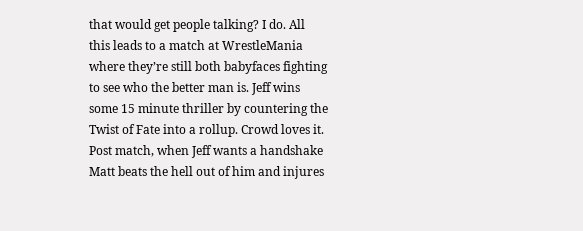that would get people talking? I do. All this leads to a match at WrestleMania where they’re still both babyfaces fighting to see who the better man is. Jeff wins some 15 minute thriller by countering the Twist of Fate into a rollup. Crowd loves it. Post match, when Jeff wants a handshake Matt beats the hell out of him and injures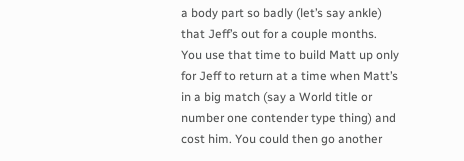a body part so badly (let’s say ankle) that Jeff’s out for a couple months. You use that time to build Matt up only for Jeff to return at a time when Matt’s in a big match (say a World title or number one contender type thing) and cost him. You could then go another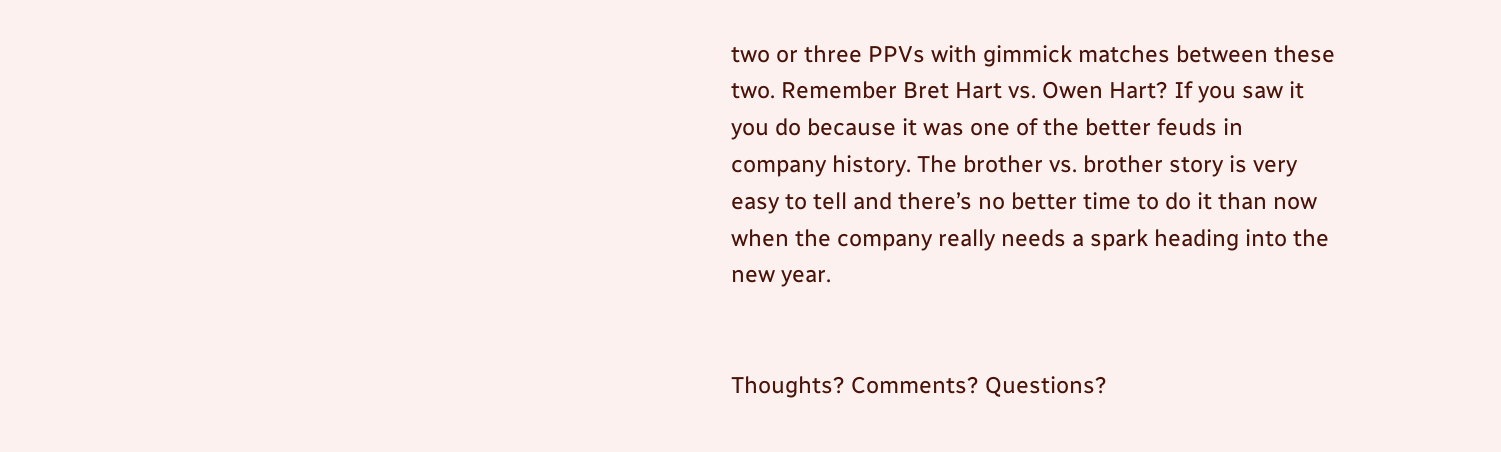two or three PPVs with gimmick matches between these two. Remember Bret Hart vs. Owen Hart? If you saw it you do because it was one of the better feuds in company history. The brother vs. brother story is very easy to tell and there’s no better time to do it than now when the company really needs a spark heading into the new year.


Thoughts? Comments? Questions?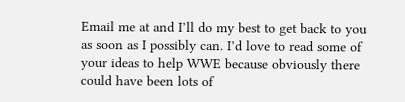Email me at and I’ll do my best to get back to you as soon as I possibly can. I’d love to read some of your ideas to help WWE because obviously there could have been lots of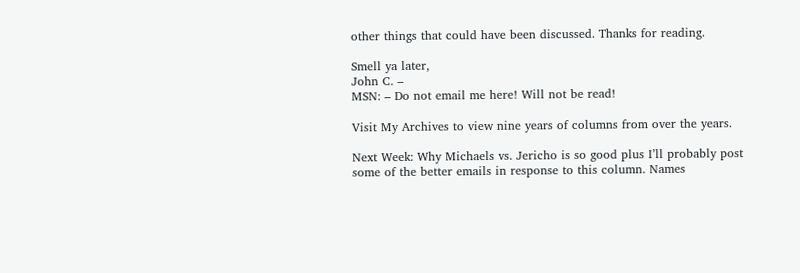other things that could have been discussed. Thanks for reading.

Smell ya later,
John C. –
MSN: – Do not email me here! Will not be read!

Visit My Archives to view nine years of columns from over the years.

Next Week: Why Michaels vs. Jericho is so good plus I’ll probably post some of the better emails in response to this column. Names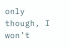only though, I won’t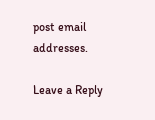post email addresses.

Leave a Reply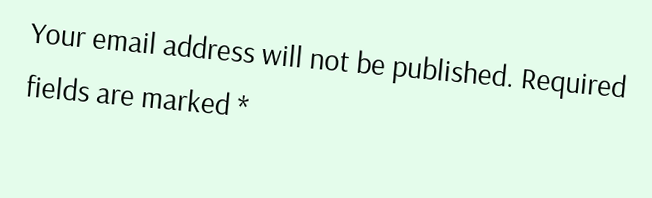Your email address will not be published. Required fields are marked *